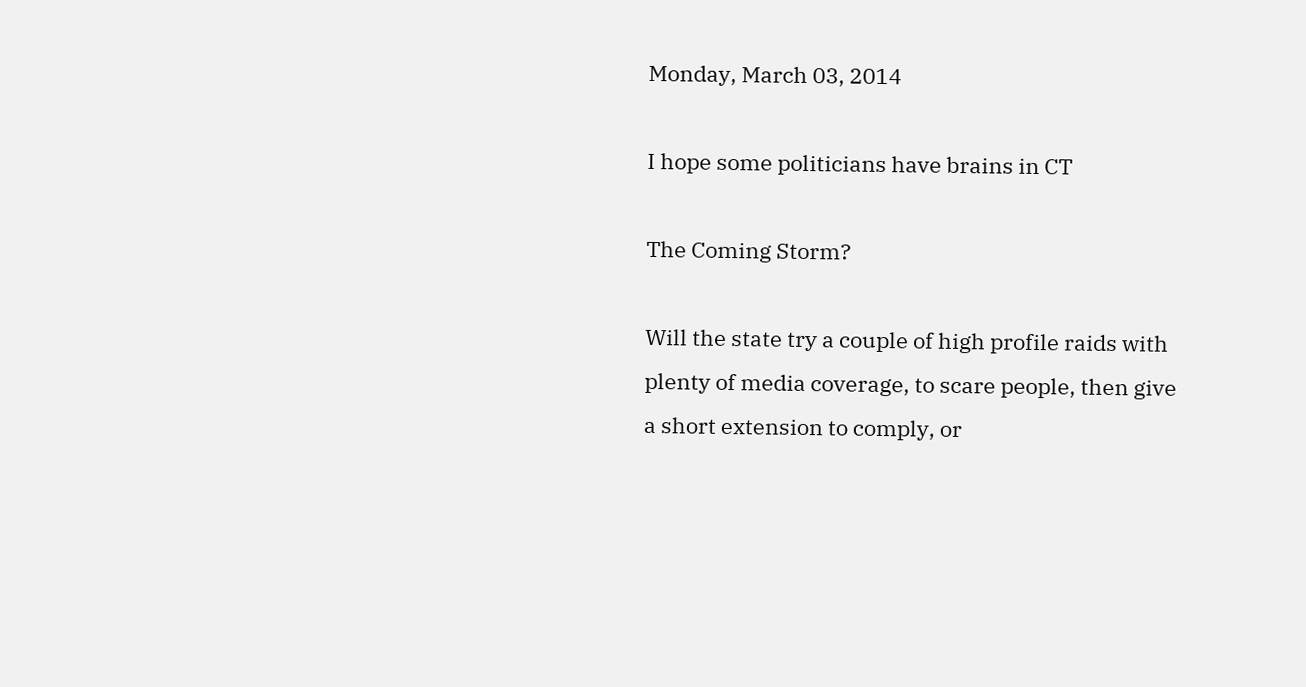Monday, March 03, 2014

I hope some politicians have brains in CT

The Coming Storm?

Will the state try a couple of high profile raids with plenty of media coverage, to scare people, then give a short extension to comply, or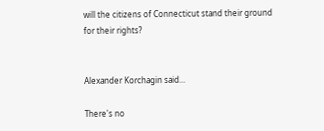will the citizens of Connecticut stand their ground for their rights?


Alexander Korchagin said...

There's no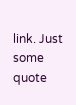link. Just some quote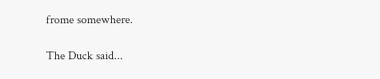frome somewhere.

The Duck said...